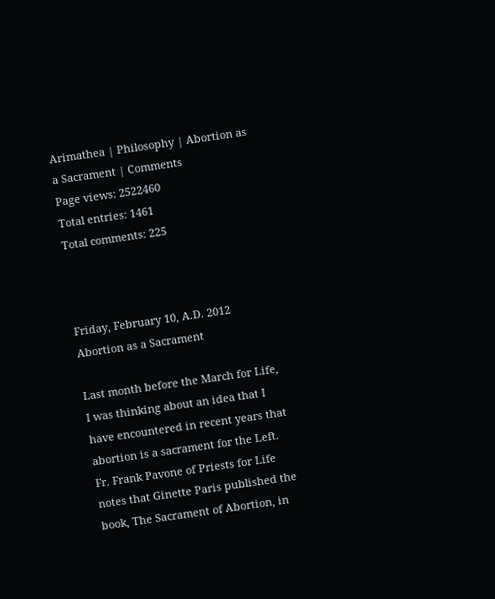Arimathea | Philosophy | Abortion as a Sacrament | Comments
Page views: 2522460
Total entries: 1461
Total comments: 225



Friday, February 10, A.D. 2012
Abortion as a Sacrament

Last month before the March for Life, I was thinking about an idea that I have encountered in recent years that abortion is a sacrament for the Left. Fr. Frank Pavone of Priests for Life notes that Ginette Paris published the book, The Sacrament of Abortion, in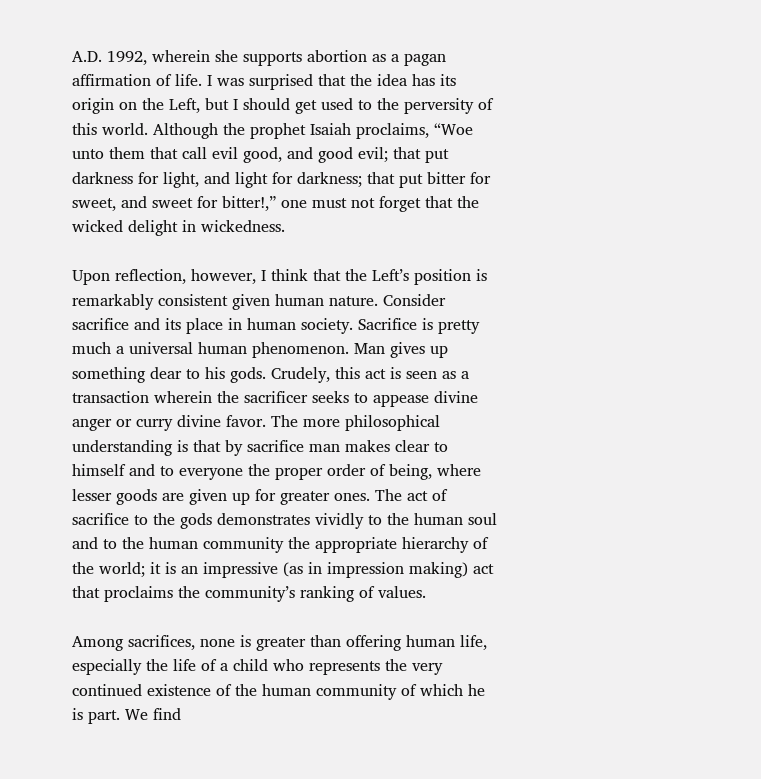A.D. 1992, wherein she supports abortion as a pagan affirmation of life. I was surprised that the idea has its origin on the Left, but I should get used to the perversity of this world. Although the prophet Isaiah proclaims, “Woe unto them that call evil good, and good evil; that put darkness for light, and light for darkness; that put bitter for sweet, and sweet for bitter!,” one must not forget that the wicked delight in wickedness.

Upon reflection, however, I think that the Left’s position is remarkably consistent given human nature. Consider sacrifice and its place in human society. Sacrifice is pretty much a universal human phenomenon. Man gives up something dear to his gods. Crudely, this act is seen as a transaction wherein the sacrificer seeks to appease divine anger or curry divine favor. The more philosophical understanding is that by sacrifice man makes clear to himself and to everyone the proper order of being, where lesser goods are given up for greater ones. The act of sacrifice to the gods demonstrates vividly to the human soul and to the human community the appropriate hierarchy of the world; it is an impressive (as in impression making) act that proclaims the community’s ranking of values.

Among sacrifices, none is greater than offering human life, especially the life of a child who represents the very continued existence of the human community of which he is part. We find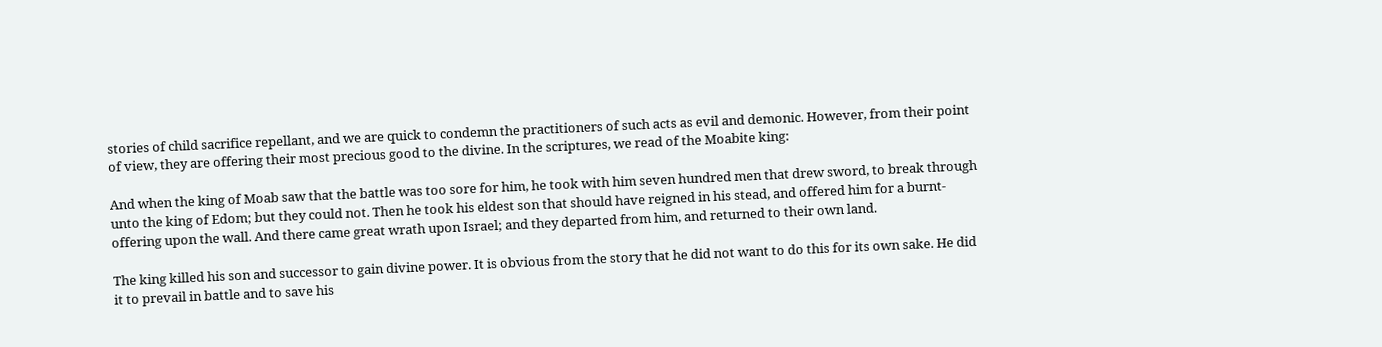stories of child sacrifice repellant, and we are quick to condemn the practitioners of such acts as evil and demonic. However, from their point of view, they are offering their most precious good to the divine. In the scriptures, we read of the Moabite king:

And when the king of Moab saw that the battle was too sore for him, he took with him seven hundred men that drew sword, to break through unto the king of Edom; but they could not. Then he took his eldest son that should have reigned in his stead, and offered him for a burnt-offering upon the wall. And there came great wrath upon Israel; and they departed from him, and returned to their own land.

The king killed his son and successor to gain divine power. It is obvious from the story that he did not want to do this for its own sake. He did it to prevail in battle and to save his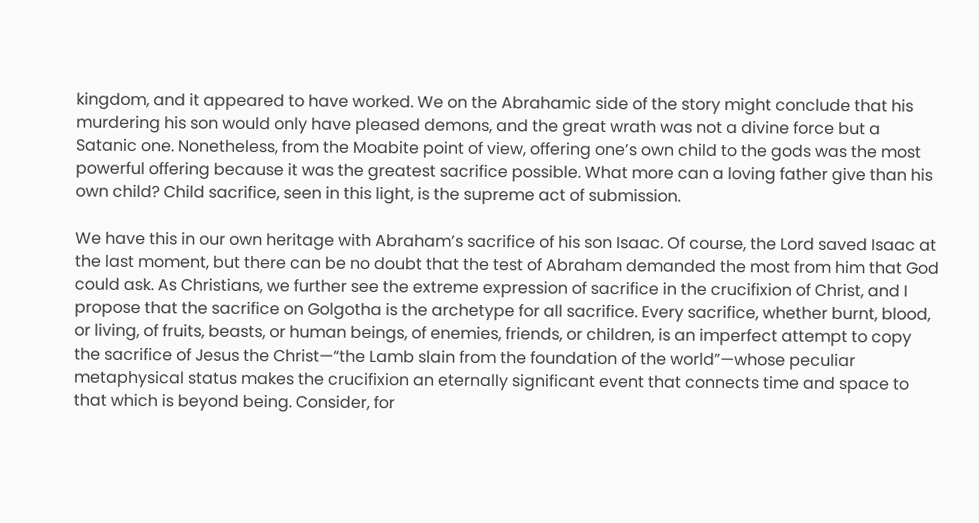kingdom, and it appeared to have worked. We on the Abrahamic side of the story might conclude that his murdering his son would only have pleased demons, and the great wrath was not a divine force but a Satanic one. Nonetheless, from the Moabite point of view, offering one’s own child to the gods was the most powerful offering because it was the greatest sacrifice possible. What more can a loving father give than his own child? Child sacrifice, seen in this light, is the supreme act of submission.

We have this in our own heritage with Abraham’s sacrifice of his son Isaac. Of course, the Lord saved Isaac at the last moment, but there can be no doubt that the test of Abraham demanded the most from him that God could ask. As Christians, we further see the extreme expression of sacrifice in the crucifixion of Christ, and I propose that the sacrifice on Golgotha is the archetype for all sacrifice. Every sacrifice, whether burnt, blood, or living, of fruits, beasts, or human beings, of enemies, friends, or children, is an imperfect attempt to copy the sacrifice of Jesus the Christ—“the Lamb slain from the foundation of the world”—whose peculiar metaphysical status makes the crucifixion an eternally significant event that connects time and space to that which is beyond being. Consider, for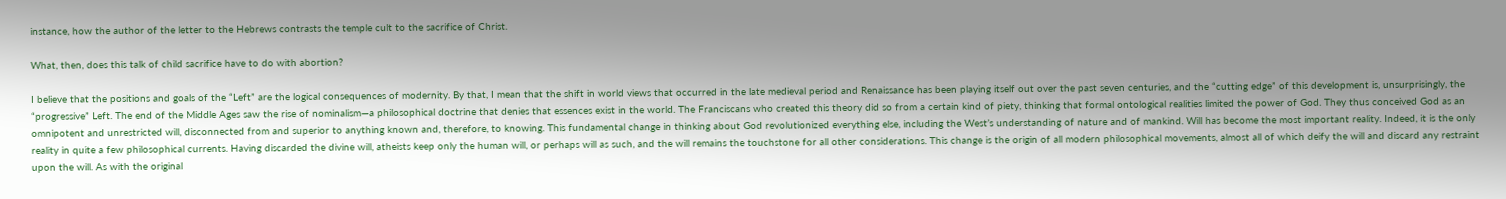instance, how the author of the letter to the Hebrews contrasts the temple cult to the sacrifice of Christ.

What, then, does this talk of child sacrifice have to do with abortion?

I believe that the positions and goals of the “Left” are the logical consequences of modernity. By that, I mean that the shift in world views that occurred in the late medieval period and Renaissance has been playing itself out over the past seven centuries, and the “cutting edge” of this development is, unsurprisingly, the “progressive” Left. The end of the Middle Ages saw the rise of nominalism—a philosophical doctrine that denies that essences exist in the world. The Franciscans who created this theory did so from a certain kind of piety, thinking that formal ontological realities limited the power of God. They thus conceived God as an omnipotent and unrestricted will, disconnected from and superior to anything known and, therefore, to knowing. This fundamental change in thinking about God revolutionized everything else, including the West’s understanding of nature and of mankind. Will has become the most important reality. Indeed, it is the only reality in quite a few philosophical currents. Having discarded the divine will, atheists keep only the human will, or perhaps will as such, and the will remains the touchstone for all other considerations. This change is the origin of all modern philosophical movements, almost all of which deify the will and discard any restraint upon the will. As with the original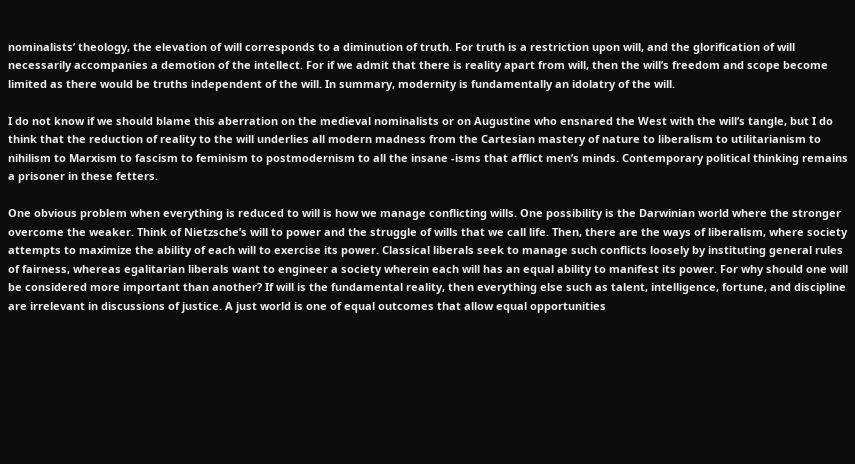nominalists’ theology, the elevation of will corresponds to a diminution of truth. For truth is a restriction upon will, and the glorification of will necessarily accompanies a demotion of the intellect. For if we admit that there is reality apart from will, then the will’s freedom and scope become limited as there would be truths independent of the will. In summary, modernity is fundamentally an idolatry of the will.

I do not know if we should blame this aberration on the medieval nominalists or on Augustine who ensnared the West with the will’s tangle, but I do think that the reduction of reality to the will underlies all modern madness from the Cartesian mastery of nature to liberalism to utilitarianism to nihilism to Marxism to fascism to feminism to postmodernism to all the insane -isms that afflict men’s minds. Contemporary political thinking remains a prisoner in these fetters.

One obvious problem when everything is reduced to will is how we manage conflicting wills. One possibility is the Darwinian world where the stronger overcome the weaker. Think of Nietzsche’s will to power and the struggle of wills that we call life. Then, there are the ways of liberalism, where society attempts to maximize the ability of each will to exercise its power. Classical liberals seek to manage such conflicts loosely by instituting general rules of fairness, whereas egalitarian liberals want to engineer a society wherein each will has an equal ability to manifest its power. For why should one will be considered more important than another? If will is the fundamental reality, then everything else such as talent, intelligence, fortune, and discipline are irrelevant in discussions of justice. A just world is one of equal outcomes that allow equal opportunities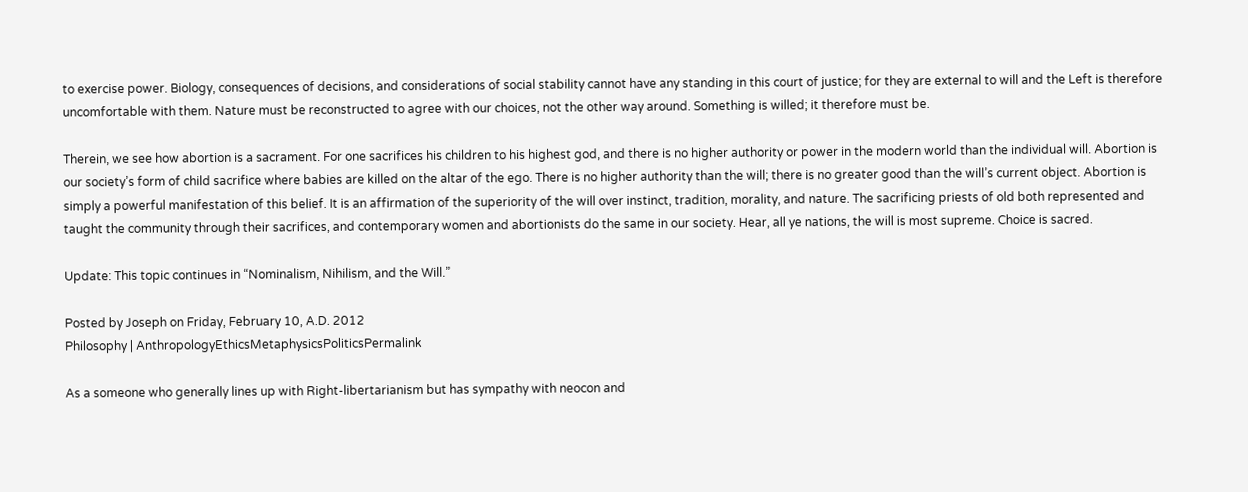to exercise power. Biology, consequences of decisions, and considerations of social stability cannot have any standing in this court of justice; for they are external to will and the Left is therefore uncomfortable with them. Nature must be reconstructed to agree with our choices, not the other way around. Something is willed; it therefore must be.

Therein, we see how abortion is a sacrament. For one sacrifices his children to his highest god, and there is no higher authority or power in the modern world than the individual will. Abortion is our society’s form of child sacrifice where babies are killed on the altar of the ego. There is no higher authority than the will; there is no greater good than the will’s current object. Abortion is simply a powerful manifestation of this belief. It is an affirmation of the superiority of the will over instinct, tradition, morality, and nature. The sacrificing priests of old both represented and taught the community through their sacrifices, and contemporary women and abortionists do the same in our society. Hear, all ye nations, the will is most supreme. Choice is sacred.

Update: This topic continues in “Nominalism, Nihilism, and the Will.”

Posted by Joseph on Friday, February 10, A.D. 2012
Philosophy | AnthropologyEthicsMetaphysicsPoliticsPermalink

As a someone who generally lines up with Right-libertarianism but has sympathy with neocon and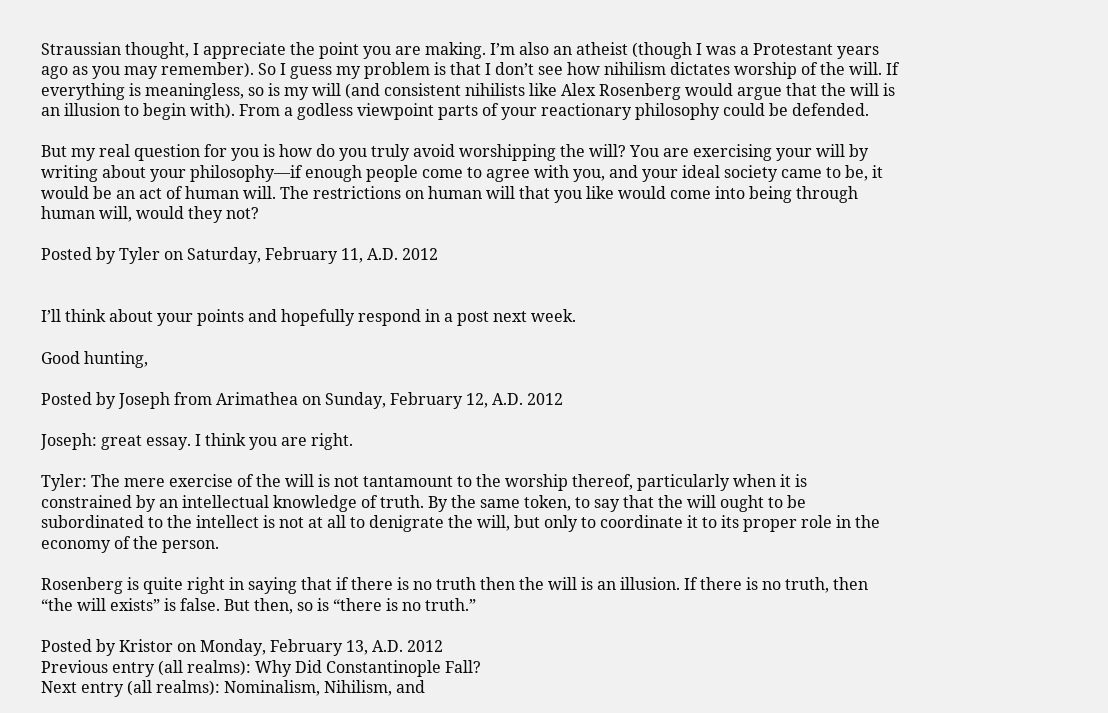Straussian thought, I appreciate the point you are making. I’m also an atheist (though I was a Protestant years ago as you may remember). So I guess my problem is that I don’t see how nihilism dictates worship of the will. If everything is meaningless, so is my will (and consistent nihilists like Alex Rosenberg would argue that the will is an illusion to begin with). From a godless viewpoint parts of your reactionary philosophy could be defended.

But my real question for you is how do you truly avoid worshipping the will? You are exercising your will by writing about your philosophy—if enough people come to agree with you, and your ideal society came to be, it would be an act of human will. The restrictions on human will that you like would come into being through human will, would they not?

Posted by Tyler on Saturday, February 11, A.D. 2012


I’ll think about your points and hopefully respond in a post next week.

Good hunting,

Posted by Joseph from Arimathea on Sunday, February 12, A.D. 2012

Joseph: great essay. I think you are right.

Tyler: The mere exercise of the will is not tantamount to the worship thereof, particularly when it is constrained by an intellectual knowledge of truth. By the same token, to say that the will ought to be subordinated to the intellect is not at all to denigrate the will, but only to coordinate it to its proper role in the economy of the person.

Rosenberg is quite right in saying that if there is no truth then the will is an illusion. If there is no truth, then “the will exists” is false. But then, so is “there is no truth.”

Posted by Kristor on Monday, February 13, A.D. 2012
Previous entry (all realms): Why Did Constantinople Fall?
Next entry (all realms): Nominalism, Nihilism, and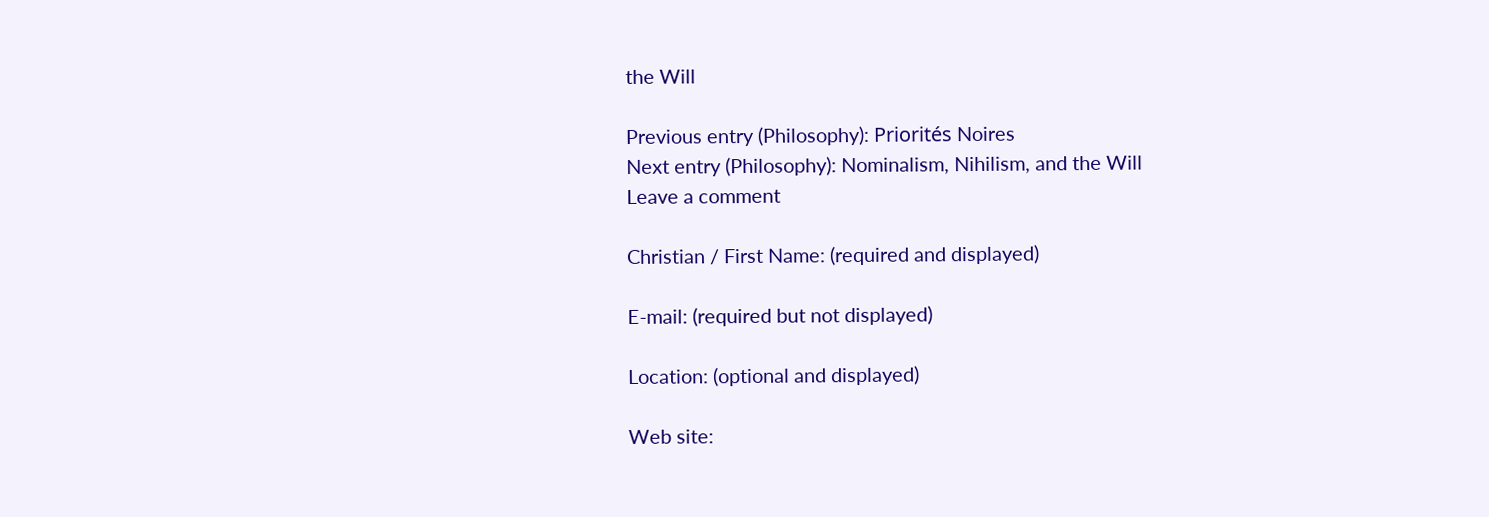the Will

Previous entry (Philosophy): Priorités Noires
Next entry (Philosophy): Nominalism, Nihilism, and the Will
Leave a comment

Christian / First Name: (required and displayed)

E-mail: (required but not displayed)

Location: (optional and displayed)

Web site: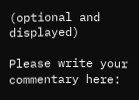(optional and displayed)

Please write your commentary here: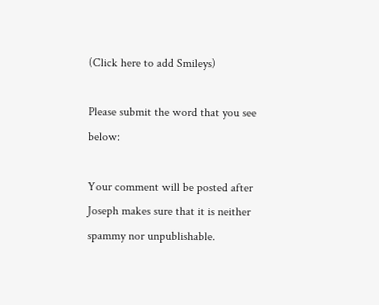(Click here to add Smileys)

Please submit the word that you see below:

Your comment will be posted after Joseph makes sure that it is neither spammy nor unpublishable.